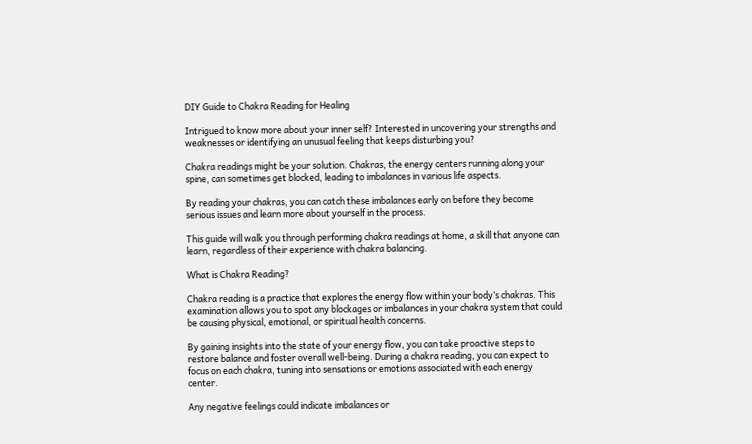DIY Guide to Chakra Reading for Healing

Intrigued to know more about your inner self? Interested in uncovering your strengths and weaknesses or identifying an unusual feeling that keeps disturbing you?

Chakra readings might be your solution. Chakras, the energy centers running along your spine, can sometimes get blocked, leading to imbalances in various life aspects.

By reading your chakras, you can catch these imbalances early on before they become serious issues and learn more about yourself in the process.

This guide will walk you through performing chakra readings at home, a skill that anyone can learn, regardless of their experience with chakra balancing.

What is Chakra Reading?

Chakra reading is a practice that explores the energy flow within your body’s chakras. This examination allows you to spot any blockages or imbalances in your chakra system that could be causing physical, emotional, or spiritual health concerns.

By gaining insights into the state of your energy flow, you can take proactive steps to restore balance and foster overall well-being. During a chakra reading, you can expect to focus on each chakra, tuning into sensations or emotions associated with each energy center.

Any negative feelings could indicate imbalances or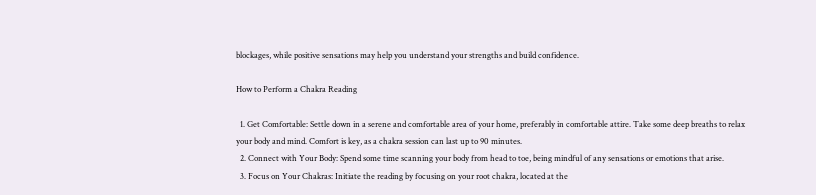blockages, while positive sensations may help you understand your strengths and build confidence.

How to Perform a Chakra Reading

  1. Get Comfortable: Settle down in a serene and comfortable area of your home, preferably in comfortable attire. Take some deep breaths to relax your body and mind. Comfort is key, as a chakra session can last up to 90 minutes.
  2. Connect with Your Body: Spend some time scanning your body from head to toe, being mindful of any sensations or emotions that arise.
  3. Focus on Your Chakras: Initiate the reading by focusing on your root chakra, located at the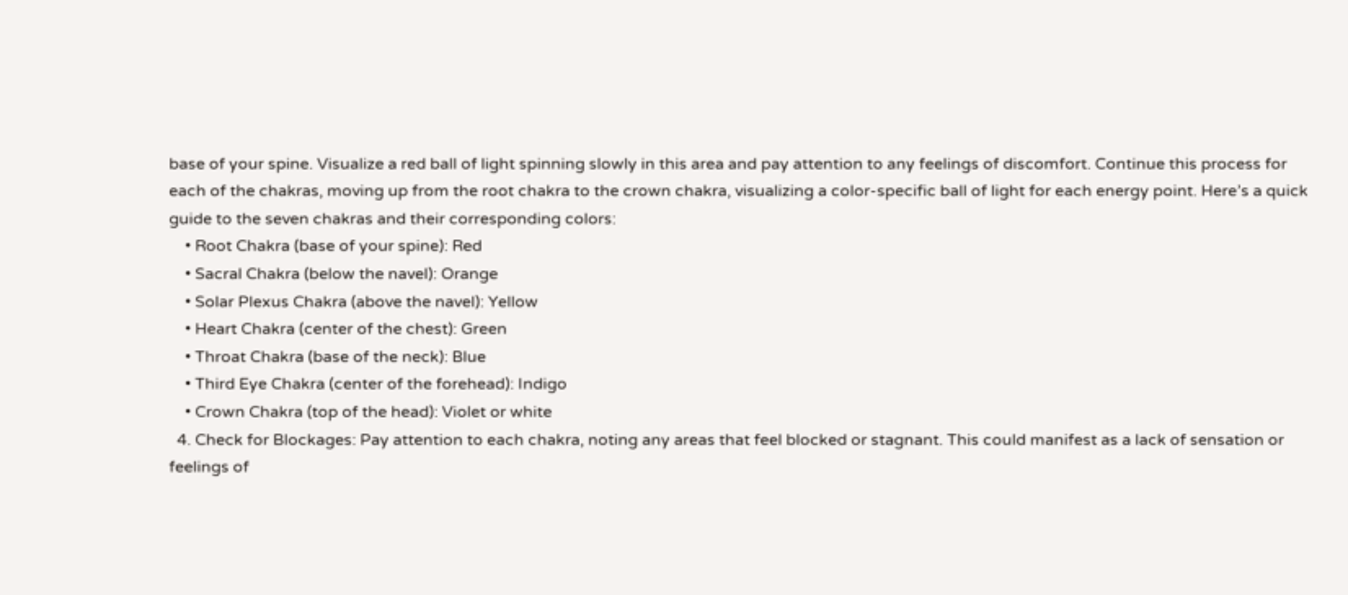base of your spine. Visualize a red ball of light spinning slowly in this area and pay attention to any feelings of discomfort. Continue this process for each of the chakras, moving up from the root chakra to the crown chakra, visualizing a color-specific ball of light for each energy point. Here’s a quick guide to the seven chakras and their corresponding colors:
    • Root Chakra (base of your spine): Red
    • Sacral Chakra (below the navel): Orange
    • Solar Plexus Chakra (above the navel): Yellow
    • Heart Chakra (center of the chest): Green
    • Throat Chakra (base of the neck): Blue
    • Third Eye Chakra (center of the forehead): Indigo
    • Crown Chakra (top of the head): Violet or white
  4. Check for Blockages: Pay attention to each chakra, noting any areas that feel blocked or stagnant. This could manifest as a lack of sensation or feelings of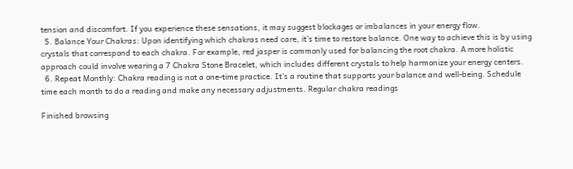tension and discomfort. If you experience these sensations, it may suggest blockages or imbalances in your energy flow.
  5. Balance Your Chakras: Upon identifying which chakras need care, it’s time to restore balance. One way to achieve this is by using crystals that correspond to each chakra. For example, red jasper is commonly used for balancing the root chakra. A more holistic approach could involve wearing a 7 Chakra Stone Bracelet, which includes different crystals to help harmonize your energy centers.
  6. Repeat Monthly: Chakra reading is not a one-time practice. It’s a routine that supports your balance and well-being. Schedule time each month to do a reading and make any necessary adjustments. Regular chakra readings

Finished browsing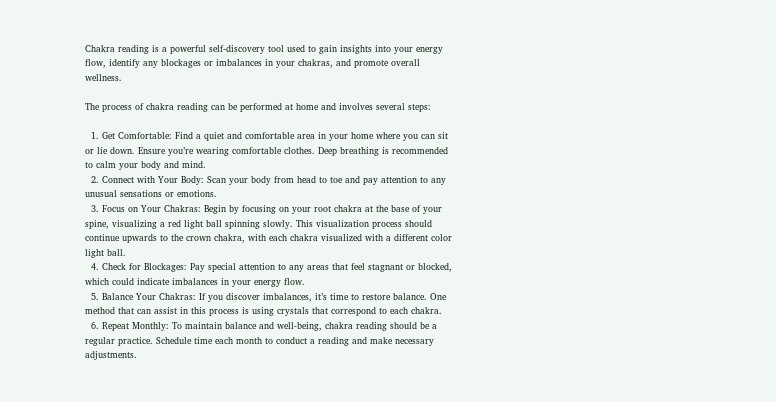Chakra reading is a powerful self-discovery tool used to gain insights into your energy flow, identify any blockages or imbalances in your chakras, and promote overall wellness.

The process of chakra reading can be performed at home and involves several steps:

  1. Get Comfortable: Find a quiet and comfortable area in your home where you can sit or lie down. Ensure you’re wearing comfortable clothes. Deep breathing is recommended to calm your body and mind.
  2. Connect with Your Body: Scan your body from head to toe and pay attention to any unusual sensations or emotions.
  3. Focus on Your Chakras: Begin by focusing on your root chakra at the base of your spine, visualizing a red light ball spinning slowly. This visualization process should continue upwards to the crown chakra, with each chakra visualized with a different color light ball.
  4. Check for Blockages: Pay special attention to any areas that feel stagnant or blocked, which could indicate imbalances in your energy flow.
  5. Balance Your Chakras: If you discover imbalances, it’s time to restore balance. One method that can assist in this process is using crystals that correspond to each chakra.
  6. Repeat Monthly: To maintain balance and well-being, chakra reading should be a regular practice. Schedule time each month to conduct a reading and make necessary adjustments.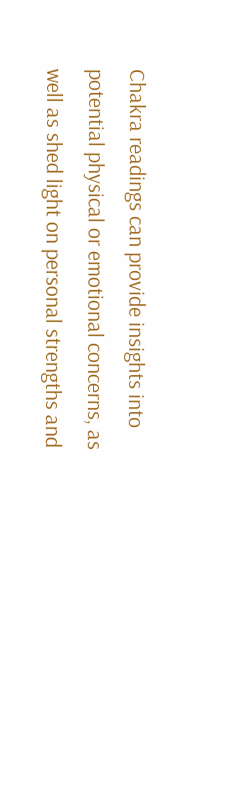Chakra readings can provide insights into potential physical or emotional concerns, as well as shed light on personal strengths and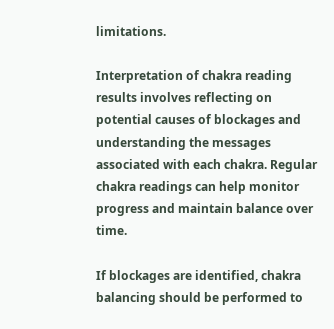limitations.

Interpretation of chakra reading results involves reflecting on potential causes of blockages and understanding the messages associated with each chakra. Regular chakra readings can help monitor progress and maintain balance over time.

If blockages are identified, chakra balancing should be performed to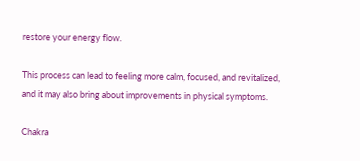restore your energy flow.

This process can lead to feeling more calm, focused, and revitalized, and it may also bring about improvements in physical symptoms.

Chakra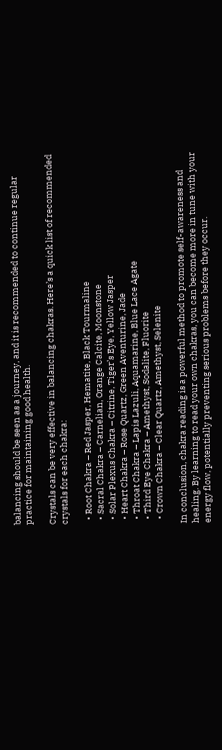balancing should be seen as a journey, and it is recommended to continue regular practice for maintaining good health.

Crystals can be very effective in balancing chakras. Here’s a quick list of recommended crystals for each chakra:

  • Root Chakra – Red Jasper, Hematite, Black Tourmaline
  • Sacral Chakra – Carnelian, Orange Calcite, Moonstone
  • Solar Plexus Chakra – Citrine, Tiger’s Eye, Yellow Jasper
  • Heart Chakra – Rose Quartz, Green Aventurine, Jade
  • Throat Chakra – Lapis Lazuli, Aquamarine, Blue Lace Agate
  • Third Eye Chakra – Amethyst, Sodalite, Fluorite
  • Crown Chakra – Clear Quartz, Amethyst, Selenite

In conclusion, chakra reading is a powerful method to promote self-awareness and healing. By learning to read your own chakras, you can become more in tune with your energy flow, potentially preventing serious problems before they occur.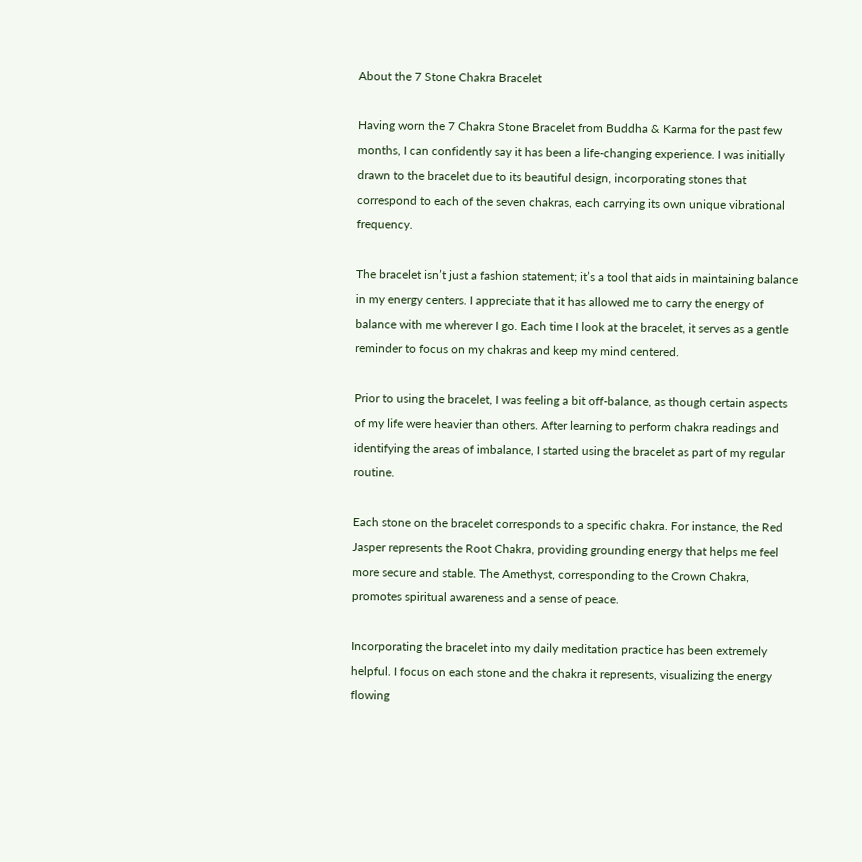About the 7 Stone Chakra Bracelet

Having worn the 7 Chakra Stone Bracelet from Buddha & Karma for the past few months, I can confidently say it has been a life-changing experience. I was initially drawn to the bracelet due to its beautiful design, incorporating stones that correspond to each of the seven chakras, each carrying its own unique vibrational frequency.

The bracelet isn’t just a fashion statement; it’s a tool that aids in maintaining balance in my energy centers. I appreciate that it has allowed me to carry the energy of balance with me wherever I go. Each time I look at the bracelet, it serves as a gentle reminder to focus on my chakras and keep my mind centered.

Prior to using the bracelet, I was feeling a bit off-balance, as though certain aspects of my life were heavier than others. After learning to perform chakra readings and identifying the areas of imbalance, I started using the bracelet as part of my regular routine.

Each stone on the bracelet corresponds to a specific chakra. For instance, the Red Jasper represents the Root Chakra, providing grounding energy that helps me feel more secure and stable. The Amethyst, corresponding to the Crown Chakra, promotes spiritual awareness and a sense of peace.

Incorporating the bracelet into my daily meditation practice has been extremely helpful. I focus on each stone and the chakra it represents, visualizing the energy flowing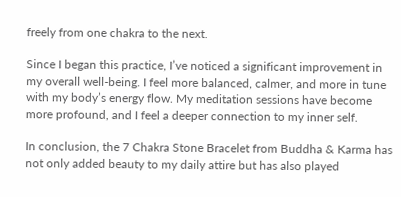freely from one chakra to the next.

Since I began this practice, I’ve noticed a significant improvement in my overall well-being. I feel more balanced, calmer, and more in tune with my body’s energy flow. My meditation sessions have become more profound, and I feel a deeper connection to my inner self.

In conclusion, the 7 Chakra Stone Bracelet from Buddha & Karma has not only added beauty to my daily attire but has also played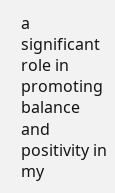a significant role in promoting balance and positivity in my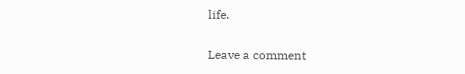life.

Leave a comment